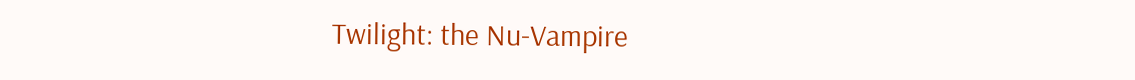Twilight: the Nu-Vampire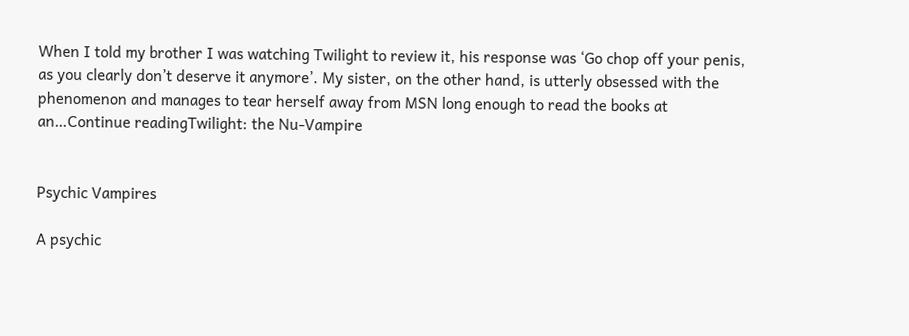When I told my brother I was watching Twilight to review it, his response was ‘Go chop off your penis, as you clearly don’t deserve it anymore’. My sister, on the other hand, is utterly obsessed with the phenomenon and manages to tear herself away from MSN long enough to read the books at an…Continue readingTwilight: the Nu-Vampire


Psychic Vampires

A psychic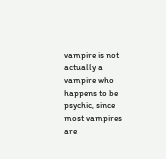vampire is not actually a vampire who happens to be psychic, since most vampires are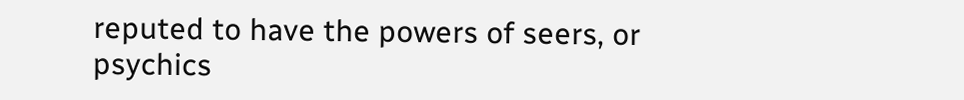reputed to have the powers of seers, or psychics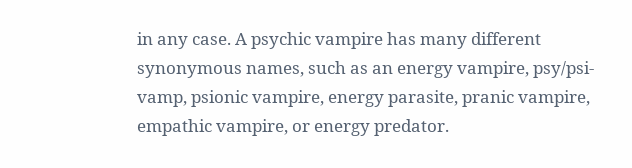in any case. A psychic vampire has many different synonymous names, such as an energy vampire, psy/psi-vamp, psionic vampire, energy parasite, pranic vampire, empathic vampire, or energy predator.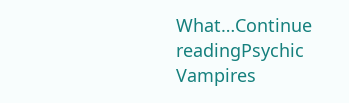What…Continue readingPsychic Vampires